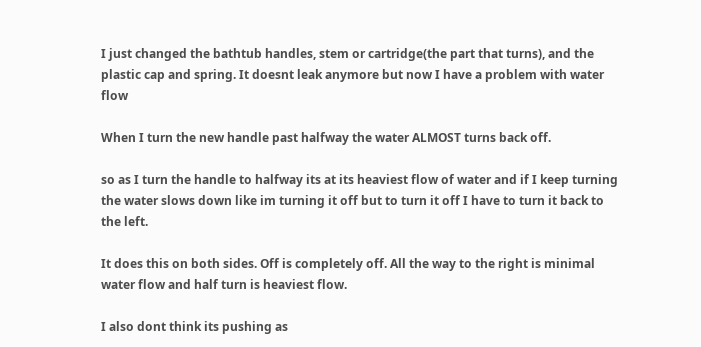I just changed the bathtub handles, stem or cartridge(the part that turns), and the plastic cap and spring. It doesnt leak anymore but now I have a problem with water flow

When I turn the new handle past halfway the water ALMOST turns back off.

so as I turn the handle to halfway its at its heaviest flow of water and if I keep turning the water slows down like im turning it off but to turn it off I have to turn it back to the left.

It does this on both sides. Off is completely off. All the way to the right is minimal water flow and half turn is heaviest flow.

I also dont think its pushing as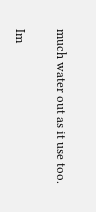much water out as it use too.

Im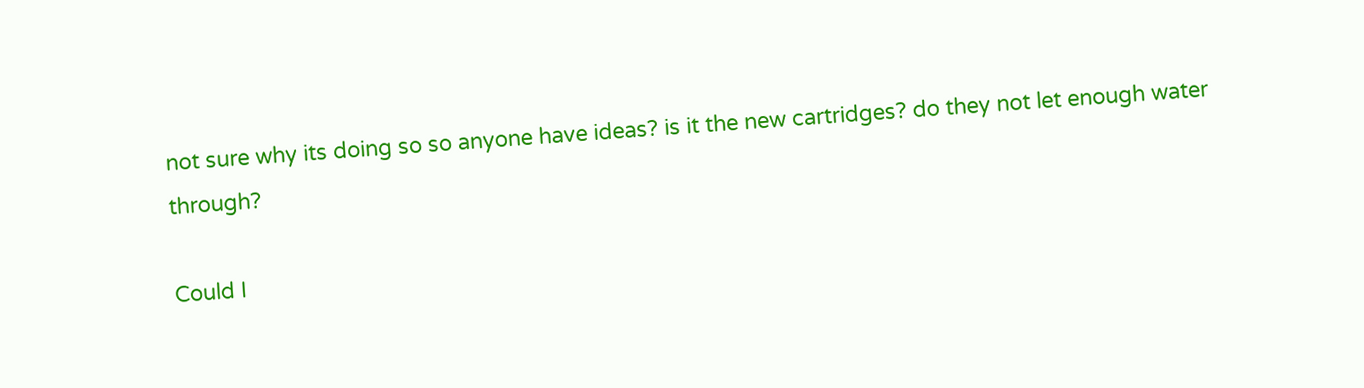not sure why its doing so so anyone have ideas? is it the new cartridges? do they not let enough water through?

Could I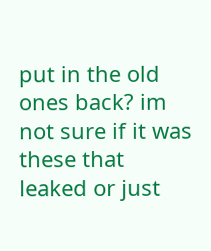put in the old ones back? im not sure if it was these that leaked or just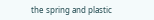the spring and plastic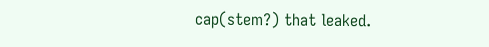cap(stem?) that leaked.